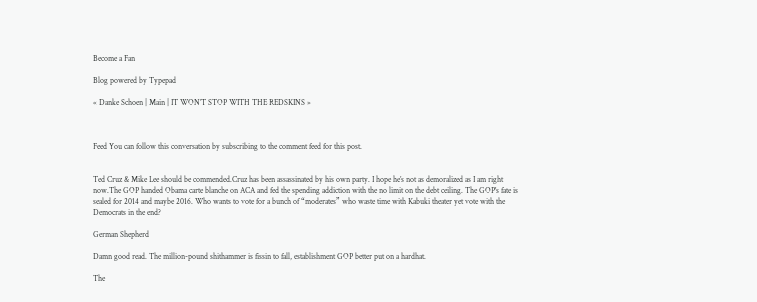Become a Fan

Blog powered by Typepad

« Danke Schoen | Main | IT WON’T STOP WITH THE REDSKINS »



Feed You can follow this conversation by subscribing to the comment feed for this post.


Ted Cruz & Mike Lee should be commended.Cruz has been assassinated by his own party. I hope he’s not as demoralized as I am right now.The GOP handed Obama carte blanche on ACA and fed the spending addiction with the no limit on the debt ceiling. The GOP's fate is sealed for 2014 and maybe 2016. Who wants to vote for a bunch of “moderates” who waste time with Kabuki theater yet vote with the Democrats in the end?

German Shepherd

Damn good read. The million-pound shithammer is fissin to fall, establishment GOP better put on a hardhat.

The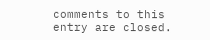comments to this entry are closed.